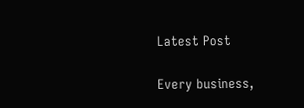Latest Post

Every business,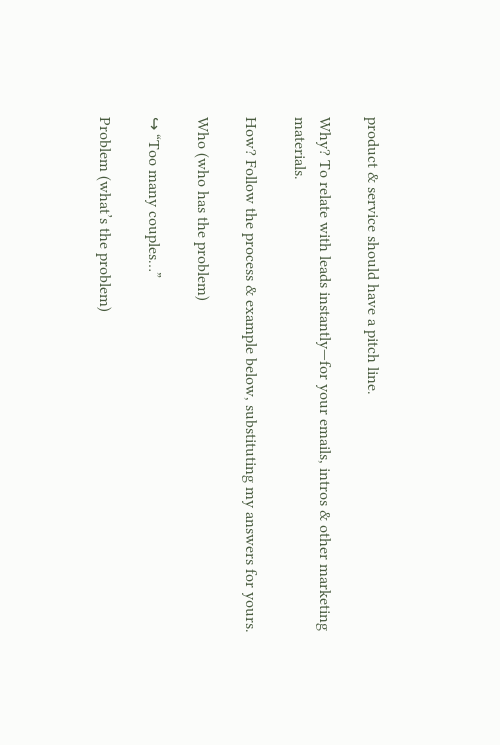product & service should have a pitch line.

Why? To relate with leads instantly—for your emails, intros & other marketing materials.

How? Follow the process & example below, substituting my answers for yours.

Who (who has the problem)

↪ “Too many couples…”

Problem (what’s the problem)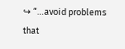↪ “…avoid problems that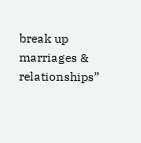break up marriages & relationships”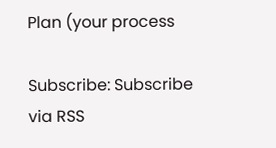Plan (your process

Subscribe: Subscribe via RSS